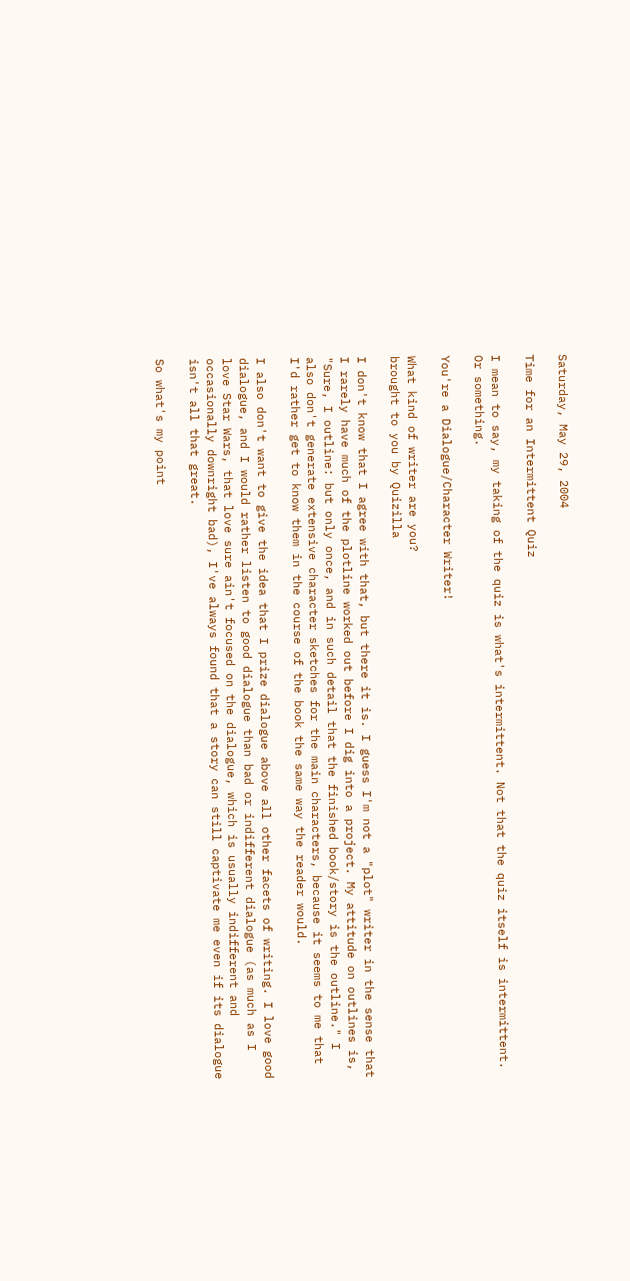Saturday, May 29, 2004

Time for an Intermittent Quiz

I mean to say, my taking of the quiz is what's intermittent. Not that the quiz itself is intermittent. Or something.

You're a Dialogue/Character Writer!

What kind of writer are you?
brought to you by Quizilla

I don't know that I agree with that, but there it is. I guess I'm not a "plot" writer in the sense that I rarely have much of the plotline worked out before I dig into a project. My attitude on outlines is, "Sure, I outline: but only once, and in such detail that the finished book/story is the outline." I also don't generate extensive character sketches for the main characters, because it seems to me that I'd rather get to know them in the course of the book the same way the reader would.

I also don't want to give the idea that I prize dialogue above all other facets of writing. I love good dialogue, and I would rather listen to good dialogue than bad or indifferent dialogue (as much as I love Star Wars, that love sure ain't focused on the dialogue, which is usually indifferent and occasionally downright bad), I've always found that a story can still captivate me even if its dialogue isn't all that great.

So what's my point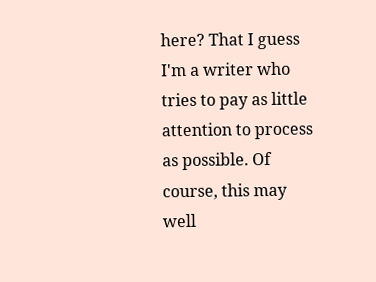here? That I guess I'm a writer who tries to pay as little attention to process as possible. Of course, this may well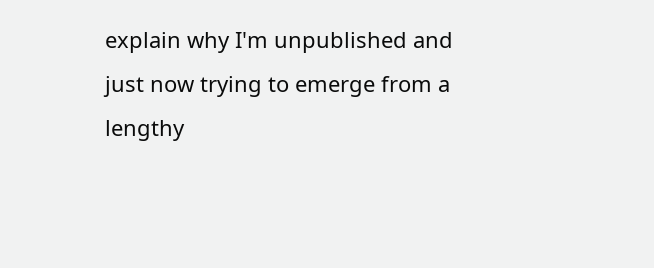explain why I'm unpublished and just now trying to emerge from a lengthy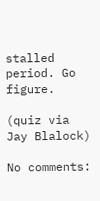stalled period. Go figure.

(quiz via Jay Blalock)

No comments: